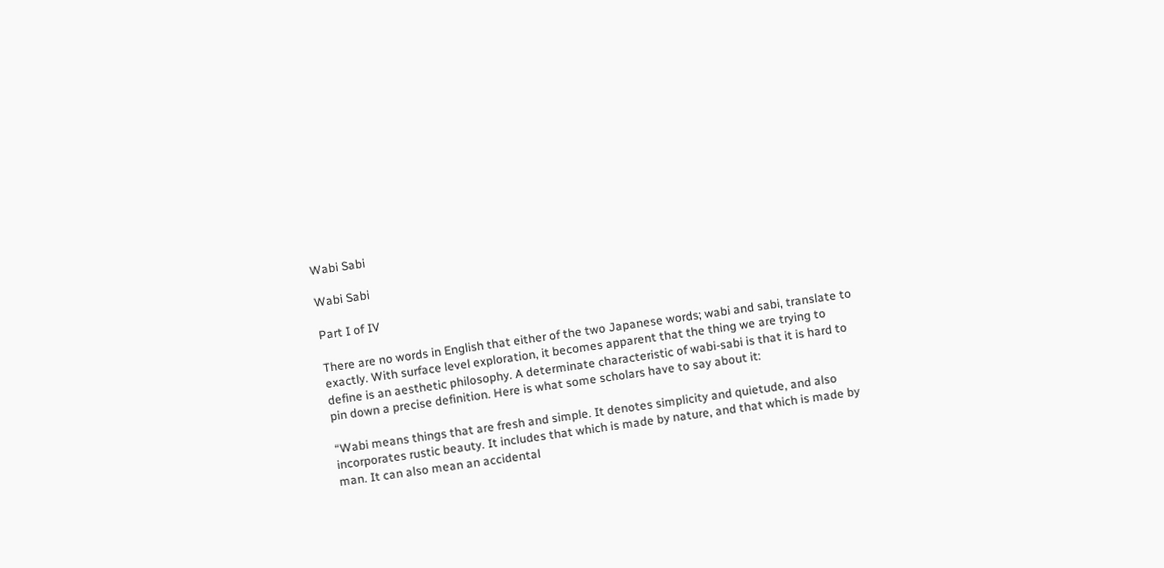Wabi Sabi

Wabi Sabi

Part I of IV

There are no words in English that either of the two Japanese words; wabi and sabi, translate to exactly. With surface level exploration, it becomes apparent that the thing we are trying to define is an aesthetic philosophy. A determinate characteristic of wabi-sabi is that it is hard to pin down a precise definition. Here is what some scholars have to say about it:

“Wabi means things that are fresh and simple. It denotes simplicity and quietude, and also incorporates rustic beauty. It includes that which is made by nature, and that which is made by man. It can also mean an accidental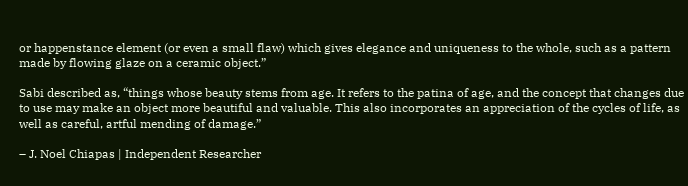or happenstance element (or even a small flaw) which gives elegance and uniqueness to the whole, such as a pattern made by flowing glaze on a ceramic object.”

Sabi described as, “things whose beauty stems from age. It refers to the patina of age, and the concept that changes due to use may make an object more beautiful and valuable. This also incorporates an appreciation of the cycles of life, as well as careful, artful mending of damage.”

– J. Noel Chiapas | Independent Researcher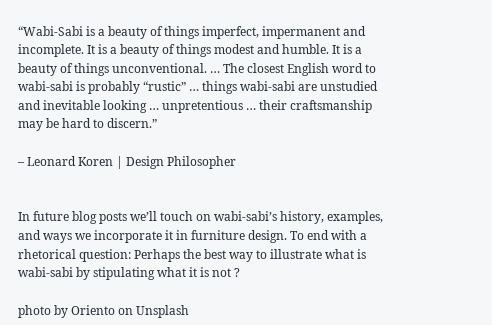“Wabi-Sabi is a beauty of things imperfect, impermanent and incomplete. It is a beauty of things modest and humble. It is a beauty of things unconventional. … The closest English word to wabi-sabi is probably “rustic” … things wabi-sabi are unstudied and inevitable looking … unpretentious … their craftsmanship may be hard to discern.”

– Leonard Koren | Design Philosopher


In future blog posts we’ll touch on wabi-sabi’s history, examples, and ways we incorporate it in furniture design. To end with a rhetorical question: Perhaps the best way to illustrate what is wabi-sabi by stipulating what it is not ?

photo by Oriento on Unsplash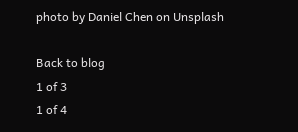photo by Daniel Chen on Unsplash

Back to blog
1 of 3
1 of 4